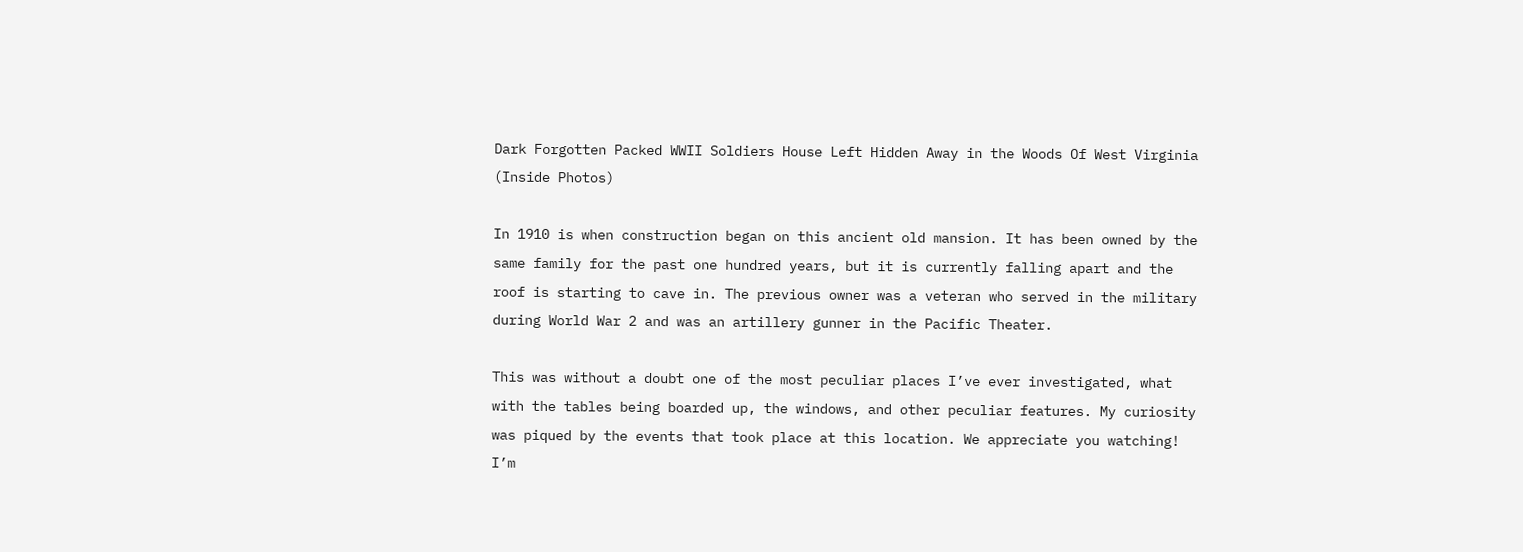Dark Forgotten Packed WWII Soldiers House Left Hidden Away in the Woods Of West Virginia (Inside Photos)

In 1910 is when construction began on this ancient old mansion. It has been owned by the same family for the past one hundred years, but it is currently falling apart and the roof is starting to cave in. The previous owner was a veteran who served in the military during World War 2 and was an artillery gunner in the Pacific Theater.

This was without a doubt one of the most peculiar places I’ve ever investigated, what with the tables being boarded up, the windows, and other peculiar features. My curiosity was piqued by the events that took place at this location. We appreciate you watching! I’m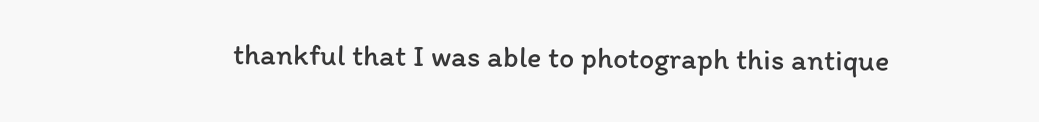thankful that I was able to photograph this antique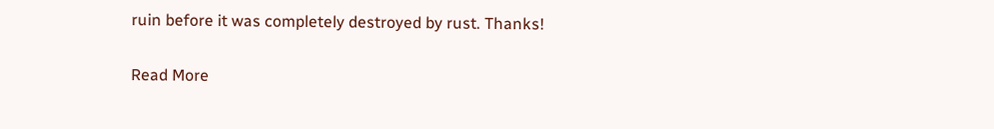ruin before it was completely destroyed by rust. Thanks!

Read More